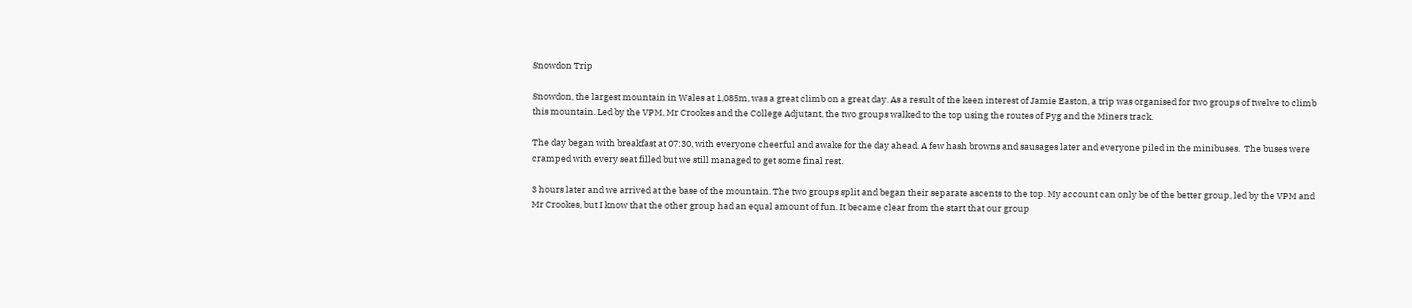Snowdon Trip

Snowdon, the largest mountain in Wales at 1,085m, was a great climb on a great day. As a result of the keen interest of Jamie Easton, a trip was organised for two groups of twelve to climb this mountain. Led by the VPM, Mr Crookes and the College Adjutant, the two groups walked to the top using the routes of Pyg and the Miners track.

The day began with breakfast at 07:30, with everyone cheerful and awake for the day ahead. A few hash browns and sausages later and everyone piled in the minibuses.  The buses were cramped with every seat filled but we still managed to get some final rest.

3 hours later and we arrived at the base of the mountain. The two groups split and began their separate ascents to the top. My account can only be of the better group, led by the VPM and Mr Crookes, but I know that the other group had an equal amount of fun. It became clear from the start that our group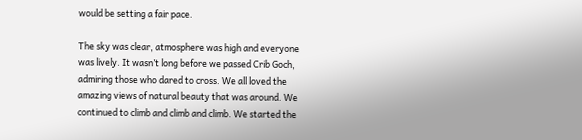would be setting a fair pace.

The sky was clear, atmosphere was high and everyone was lively. It wasn’t long before we passed Crib Goch, admiring those who dared to cross. We all loved the amazing views of natural beauty that was around. We continued to climb and climb and climb. We started the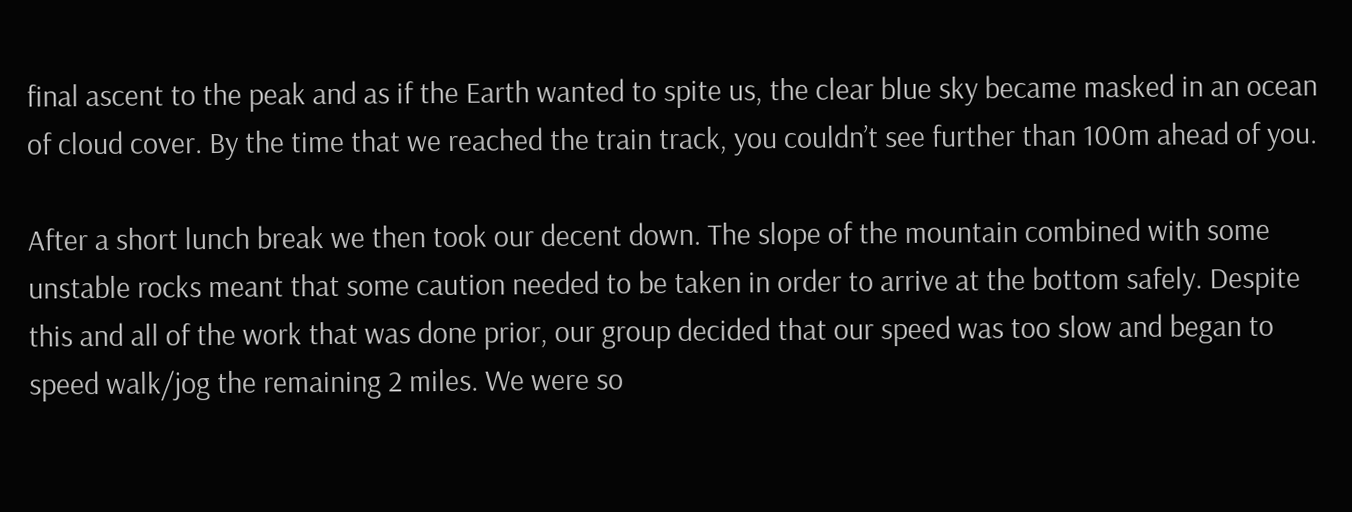final ascent to the peak and as if the Earth wanted to spite us, the clear blue sky became masked in an ocean of cloud cover. By the time that we reached the train track, you couldn’t see further than 100m ahead of you.

After a short lunch break we then took our decent down. The slope of the mountain combined with some unstable rocks meant that some caution needed to be taken in order to arrive at the bottom safely. Despite this and all of the work that was done prior, our group decided that our speed was too slow and began to speed walk/jog the remaining 2 miles. We were so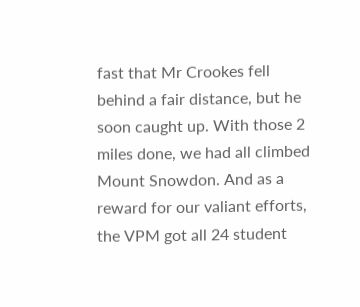fast that Mr Crookes fell behind a fair distance, but he soon caught up. With those 2 miles done, we had all climbed Mount Snowdon. And as a reward for our valiant efforts, the VPM got all 24 student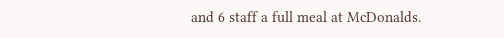and 6 staff a full meal at McDonalds.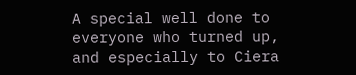A special well done to everyone who turned up, and especially to Ciera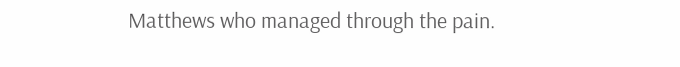Matthews who managed through the pain.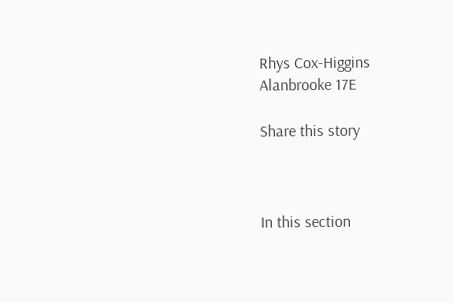Rhys Cox-Higgins
Alanbrooke 17E

Share this story



In this section